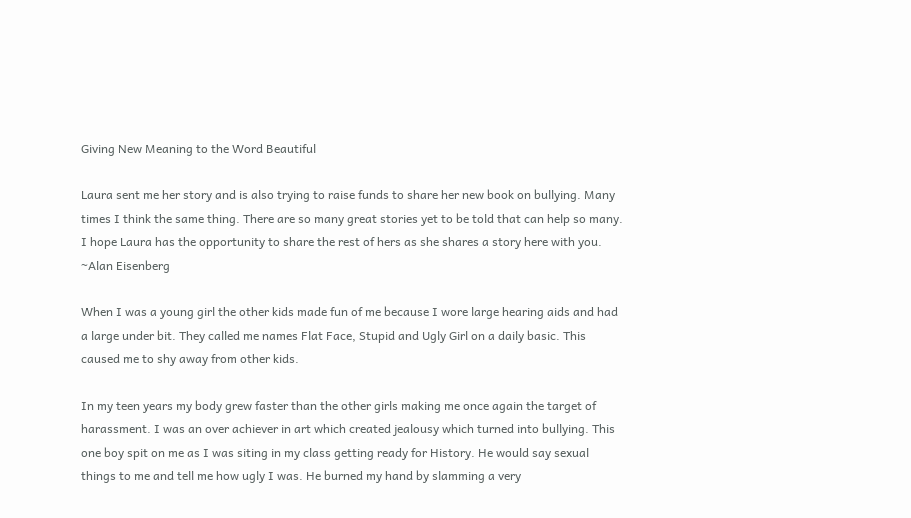Giving New Meaning to the Word Beautiful

Laura sent me her story and is also trying to raise funds to share her new book on bullying. Many times I think the same thing. There are so many great stories yet to be told that can help so many. I hope Laura has the opportunity to share the rest of hers as she shares a story here with you. ~Alan Eisenberg

When I was a young girl the other kids made fun of me because I wore large hearing aids and had a large under bit. They called me names Flat Face, Stupid and Ugly Girl on a daily basic. This caused me to shy away from other kids.

In my teen years my body grew faster than the other girls making me once again the target of harassment. I was an over achiever in art which created jealousy which turned into bullying. This one boy spit on me as I was siting in my class getting ready for History. He would say sexual things to me and tell me how ugly I was. He burned my hand by slamming a very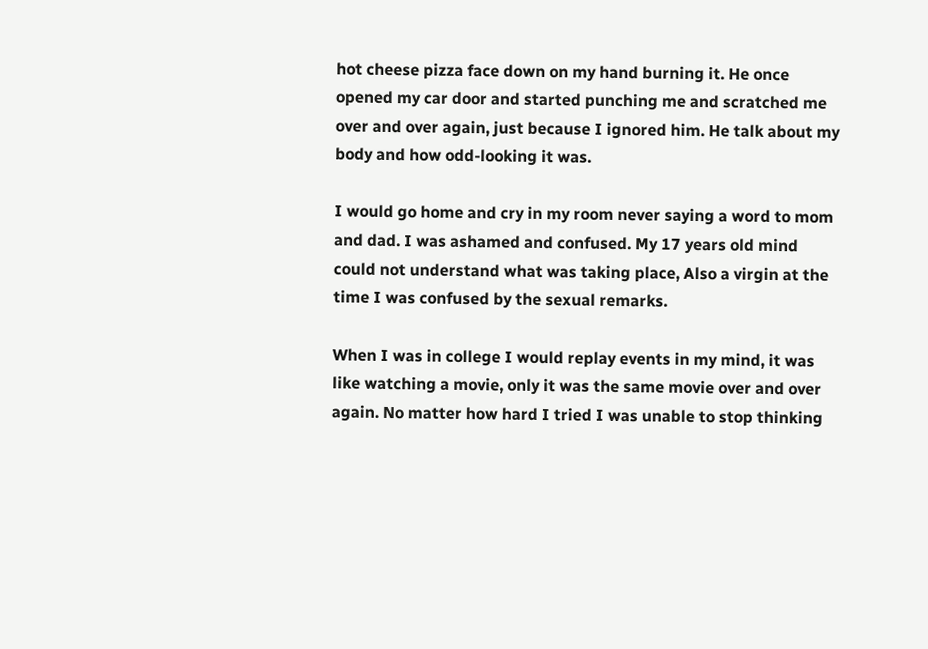hot cheese pizza face down on my hand burning it. He once opened my car door and started punching me and scratched me over and over again, just because I ignored him. He talk about my body and how odd-looking it was.

I would go home and cry in my room never saying a word to mom and dad. I was ashamed and confused. My 17 years old mind could not understand what was taking place, Also a virgin at the time I was confused by the sexual remarks.

When I was in college I would replay events in my mind, it was like watching a movie, only it was the same movie over and over again. No matter how hard I tried I was unable to stop thinking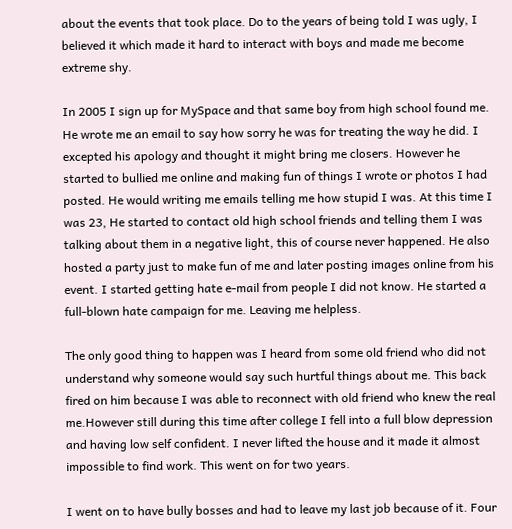about the events that took place. Do to the years of being told I was ugly, I believed it which made it hard to interact with boys and made me become extreme shy.

In 2005 I sign up for MySpace and that same boy from high school found me. He wrote me an email to say how sorry he was for treating the way he did. I excepted his apology and thought it might bring me closers. However he started to bullied me online and making fun of things I wrote or photos I had posted. He would writing me emails telling me how stupid I was. At this time I was 23, He started to contact old high school friends and telling them I was talking about them in a negative light, this of course never happened. He also hosted a party just to make fun of me and later posting images online from his event. I started getting hate e-mail from people I did not know. He started a full-blown hate campaign for me. Leaving me helpless.

The only good thing to happen was I heard from some old friend who did not understand why someone would say such hurtful things about me. This back fired on him because I was able to reconnect with old friend who knew the real me.However still during this time after college I fell into a full blow depression and having low self confident. I never lifted the house and it made it almost impossible to find work. This went on for two years.

I went on to have bully bosses and had to leave my last job because of it. Four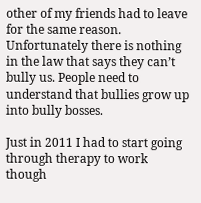other of my friends had to leave for the same reason. Unfortunately there is nothing in the law that says they can’t bully us. People need to understand that bullies grow up into bully bosses.

Just in 2011 I had to start going through therapy to work though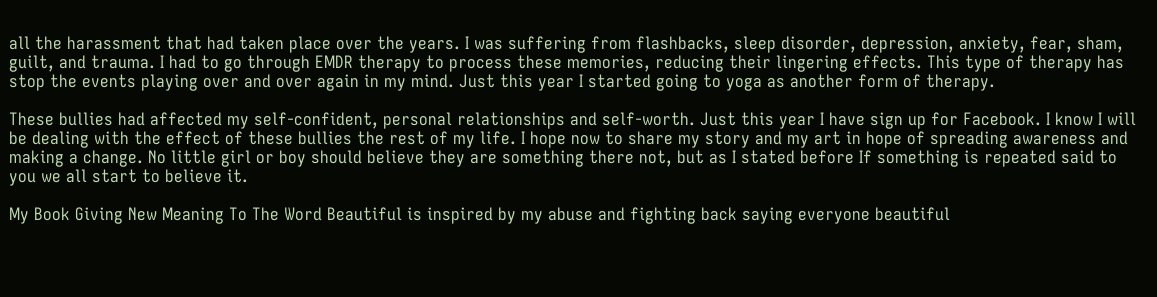all the harassment that had taken place over the years. I was suffering from flashbacks, sleep disorder, depression, anxiety, fear, sham, guilt, and trauma. I had to go through EMDR therapy to process these memories, reducing their lingering effects. This type of therapy has stop the events playing over and over again in my mind. Just this year I started going to yoga as another form of therapy.

These bullies had affected my self-confident, personal relationships and self-worth. Just this year I have sign up for Facebook. I know I will be dealing with the effect of these bullies the rest of my life. I hope now to share my story and my art in hope of spreading awareness and making a change. No little girl or boy should believe they are something there not, but as I stated before If something is repeated said to you we all start to believe it.

My Book Giving New Meaning To The Word Beautiful is inspired by my abuse and fighting back saying everyone beautiful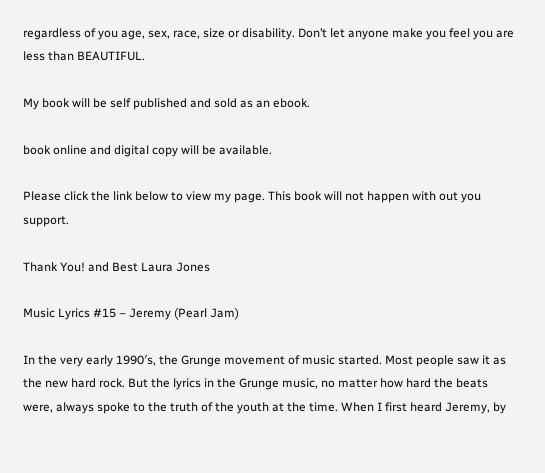regardless of you age, sex, race, size or disability. Don’t let anyone make you feel you are less than BEAUTIFUL.

My book will be self published and sold as an ebook.

book online and digital copy will be available.

Please click the link below to view my page. This book will not happen with out you support.

Thank You! and Best Laura Jones

Music Lyrics #15 – Jeremy (Pearl Jam)

In the very early 1990′s, the Grunge movement of music started. Most people saw it as the new hard rock. But the lyrics in the Grunge music, no matter how hard the beats were, always spoke to the truth of the youth at the time. When I first heard Jeremy, by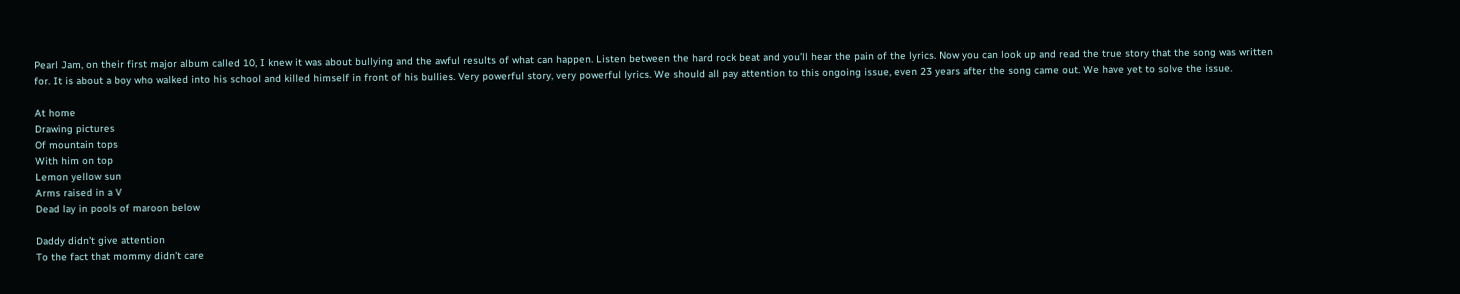Pearl Jam, on their first major album called 10, I knew it was about bullying and the awful results of what can happen. Listen between the hard rock beat and you’ll hear the pain of the lyrics. Now you can look up and read the true story that the song was written for. It is about a boy who walked into his school and killed himself in front of his bullies. Very powerful story, very powerful lyrics. We should all pay attention to this ongoing issue, even 23 years after the song came out. We have yet to solve the issue.

At home
Drawing pictures
Of mountain tops
With him on top
Lemon yellow sun
Arms raised in a V
Dead lay in pools of maroon below

Daddy didn’t give attention
To the fact that mommy didn’t care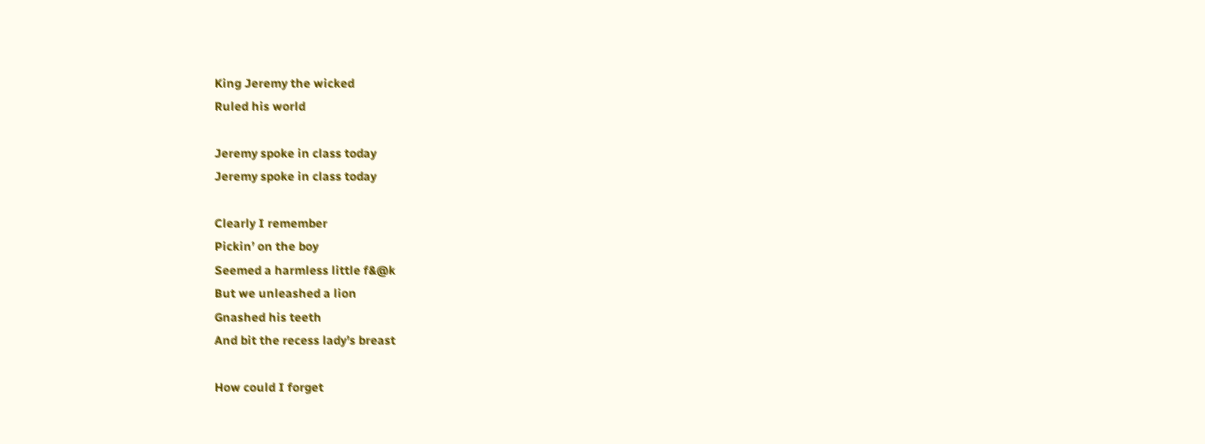King Jeremy the wicked
Ruled his world

Jeremy spoke in class today
Jeremy spoke in class today

Clearly I remember
Pickin’ on the boy
Seemed a harmless little f&@k
But we unleashed a lion
Gnashed his teeth
And bit the recess lady’s breast

How could I forget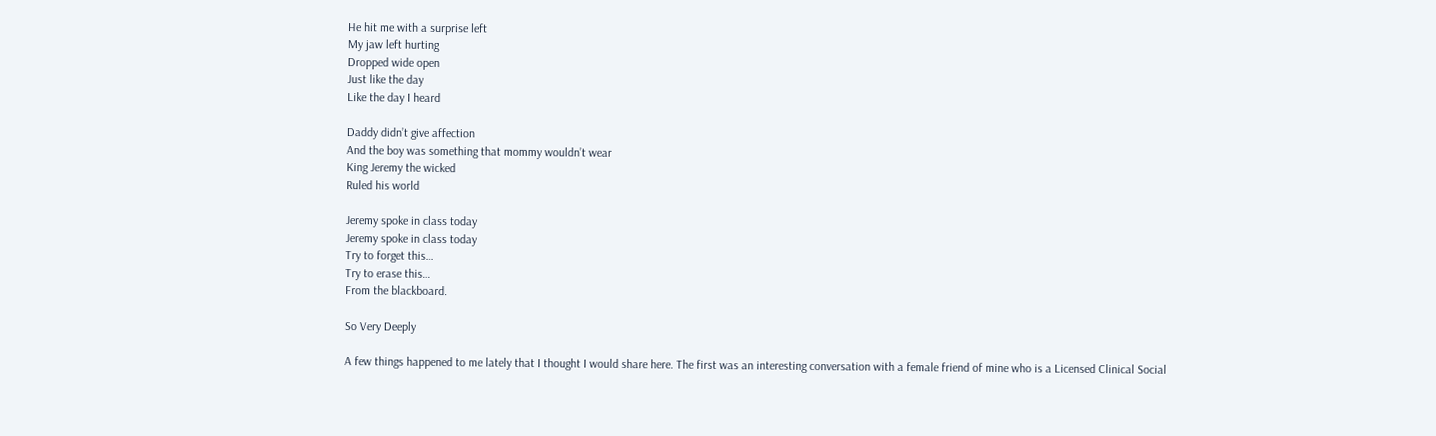He hit me with a surprise left
My jaw left hurting
Dropped wide open
Just like the day
Like the day I heard

Daddy didn’t give affection
And the boy was something that mommy wouldn’t wear
King Jeremy the wicked
Ruled his world

Jeremy spoke in class today
Jeremy spoke in class today
Try to forget this…
Try to erase this…
From the blackboard.

So Very Deeply

A few things happened to me lately that I thought I would share here. The first was an interesting conversation with a female friend of mine who is a Licensed Clinical Social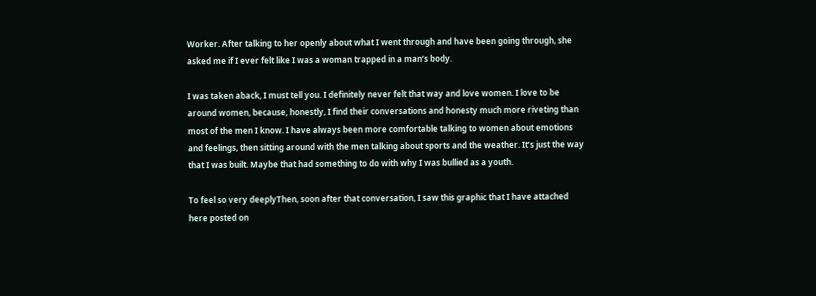Worker. After talking to her openly about what I went through and have been going through, she asked me if I ever felt like I was a woman trapped in a man’s body.

I was taken aback, I must tell you. I definitely never felt that way and love women. I love to be around women, because, honestly, I find their conversations and honesty much more riveting than most of the men I know. I have always been more comfortable talking to women about emotions and feelings, then sitting around with the men talking about sports and the weather. It’s just the way that I was built. Maybe that had something to do with why I was bullied as a youth.

To feel so very deeplyThen, soon after that conversation, I saw this graphic that I have attached here posted on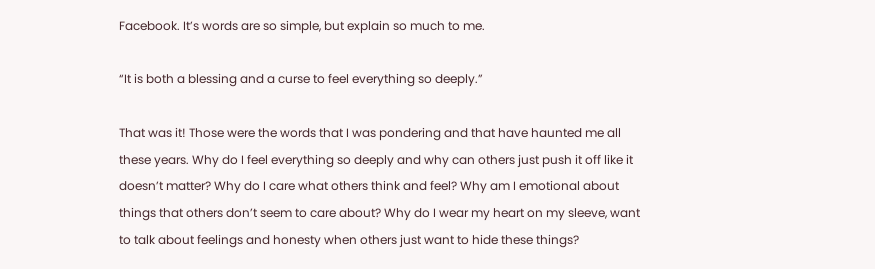Facebook. It’s words are so simple, but explain so much to me.

“It is both a blessing and a curse to feel everything so deeply.”

That was it! Those were the words that I was pondering and that have haunted me all these years. Why do I feel everything so deeply and why can others just push it off like it doesn’t matter? Why do I care what others think and feel? Why am I emotional about things that others don’t seem to care about? Why do I wear my heart on my sleeve, want to talk about feelings and honesty when others just want to hide these things?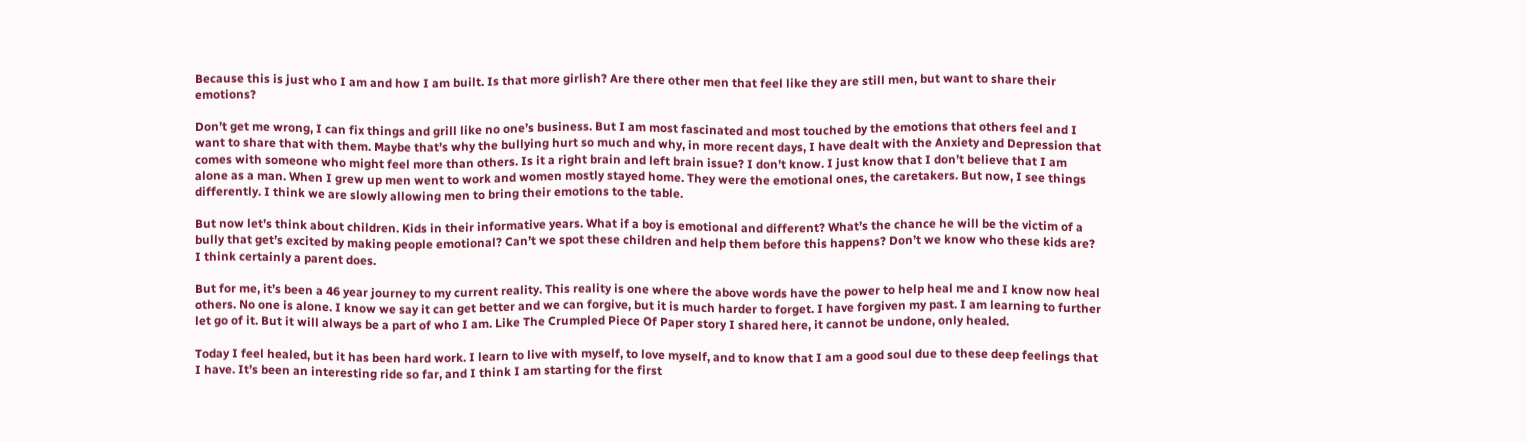Because this is just who I am and how I am built. Is that more girlish? Are there other men that feel like they are still men, but want to share their emotions?

Don’t get me wrong, I can fix things and grill like no one’s business. But I am most fascinated and most touched by the emotions that others feel and I want to share that with them. Maybe that’s why the bullying hurt so much and why, in more recent days, I have dealt with the Anxiety and Depression that comes with someone who might feel more than others. Is it a right brain and left brain issue? I don’t know. I just know that I don’t believe that I am alone as a man. When I grew up men went to work and women mostly stayed home. They were the emotional ones, the caretakers. But now, I see things differently. I think we are slowly allowing men to bring their emotions to the table.

But now let’s think about children. Kids in their informative years. What if a boy is emotional and different? What’s the chance he will be the victim of a bully that get’s excited by making people emotional? Can’t we spot these children and help them before this happens? Don’t we know who these kids are? I think certainly a parent does.

But for me, it’s been a 46 year journey to my current reality. This reality is one where the above words have the power to help heal me and I know now heal others. No one is alone. I know we say it can get better and we can forgive, but it is much harder to forget. I have forgiven my past. I am learning to further let go of it. But it will always be a part of who I am. Like The Crumpled Piece Of Paper story I shared here, it cannot be undone, only healed.

Today I feel healed, but it has been hard work. I learn to live with myself, to love myself, and to know that I am a good soul due to these deep feelings that I have. It’s been an interesting ride so far, and I think I am starting for the first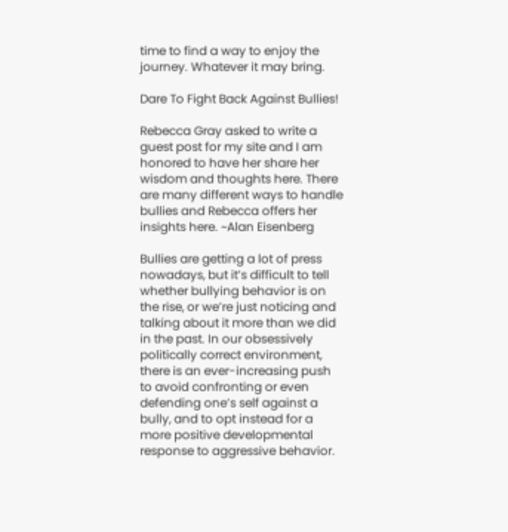time to find a way to enjoy the journey. Whatever it may bring.

Dare To Fight Back Against Bullies!

Rebecca Gray asked to write a guest post for my site and I am honored to have her share her wisdom and thoughts here. There are many different ways to handle bullies and Rebecca offers her insights here. ~Alan Eisenberg

Bullies are getting a lot of press nowadays, but it’s difficult to tell whether bullying behavior is on the rise, or we’re just noticing and talking about it more than we did in the past. In our obsessively politically correct environment, there is an ever-increasing push to avoid confronting or even defending one’s self against a bully, and to opt instead for a more positive developmental response to aggressive behavior.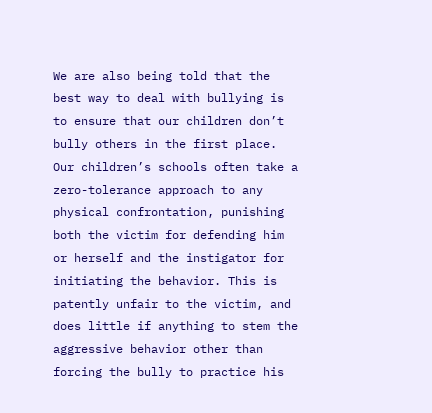We are also being told that the best way to deal with bullying is to ensure that our children don’t bully others in the first place. Our children’s schools often take a zero-tolerance approach to any physical confrontation, punishing both the victim for defending him or herself and the instigator for initiating the behavior. This is patently unfair to the victim, and does little if anything to stem the aggressive behavior other than forcing the bully to practice his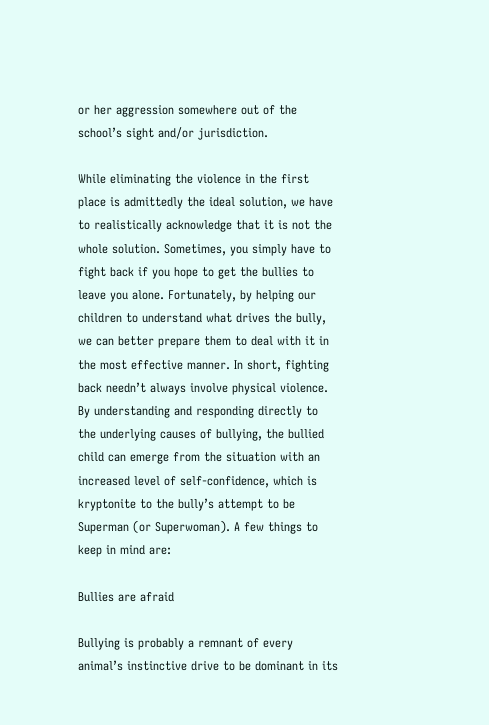or her aggression somewhere out of the school’s sight and/or jurisdiction.

While eliminating the violence in the first place is admittedly the ideal solution, we have to realistically acknowledge that it is not the whole solution. Sometimes, you simply have to fight back if you hope to get the bullies to leave you alone. Fortunately, by helping our children to understand what drives the bully, we can better prepare them to deal with it in the most effective manner. In short, fighting back needn’t always involve physical violence. By understanding and responding directly to the underlying causes of bullying, the bullied child can emerge from the situation with an increased level of self-confidence, which is kryptonite to the bully’s attempt to be Superman (or Superwoman). A few things to keep in mind are:

Bullies are afraid

Bullying is probably a remnant of every animal’s instinctive drive to be dominant in its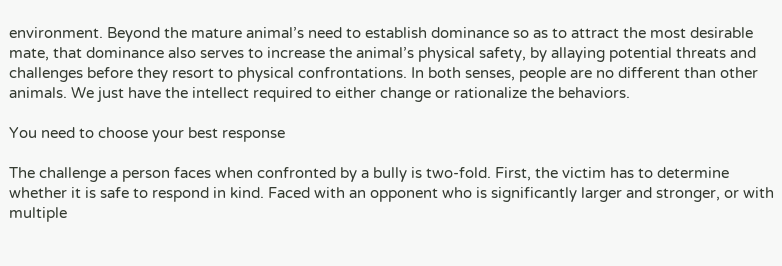environment. Beyond the mature animal’s need to establish dominance so as to attract the most desirable mate, that dominance also serves to increase the animal’s physical safety, by allaying potential threats and challenges before they resort to physical confrontations. In both senses, people are no different than other animals. We just have the intellect required to either change or rationalize the behaviors.

You need to choose your best response

The challenge a person faces when confronted by a bully is two-fold. First, the victim has to determine whether it is safe to respond in kind. Faced with an opponent who is significantly larger and stronger, or with multiple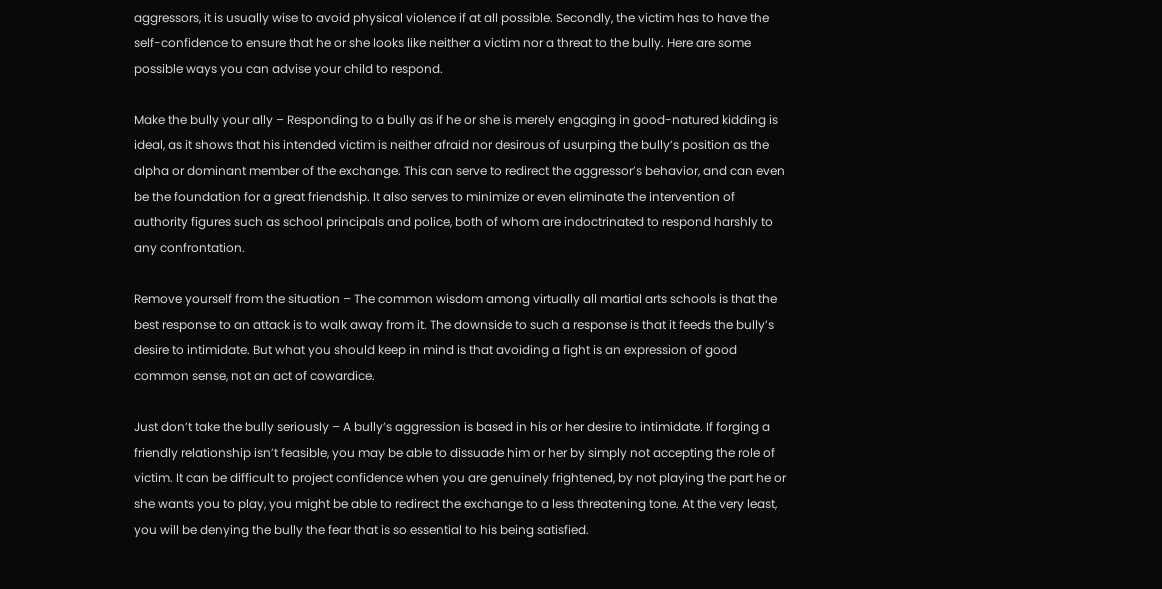aggressors, it is usually wise to avoid physical violence if at all possible. Secondly, the victim has to have the self-confidence to ensure that he or she looks like neither a victim nor a threat to the bully. Here are some possible ways you can advise your child to respond.

Make the bully your ally – Responding to a bully as if he or she is merely engaging in good-natured kidding is ideal, as it shows that his intended victim is neither afraid nor desirous of usurping the bully’s position as the alpha or dominant member of the exchange. This can serve to redirect the aggressor’s behavior, and can even be the foundation for a great friendship. It also serves to minimize or even eliminate the intervention of authority figures such as school principals and police, both of whom are indoctrinated to respond harshly to any confrontation.

Remove yourself from the situation – The common wisdom among virtually all martial arts schools is that the best response to an attack is to walk away from it. The downside to such a response is that it feeds the bully’s desire to intimidate. But what you should keep in mind is that avoiding a fight is an expression of good common sense, not an act of cowardice.

Just don’t take the bully seriously – A bully’s aggression is based in his or her desire to intimidate. If forging a friendly relationship isn’t feasible, you may be able to dissuade him or her by simply not accepting the role of victim. It can be difficult to project confidence when you are genuinely frightened, by not playing the part he or she wants you to play, you might be able to redirect the exchange to a less threatening tone. At the very least, you will be denying the bully the fear that is so essential to his being satisfied.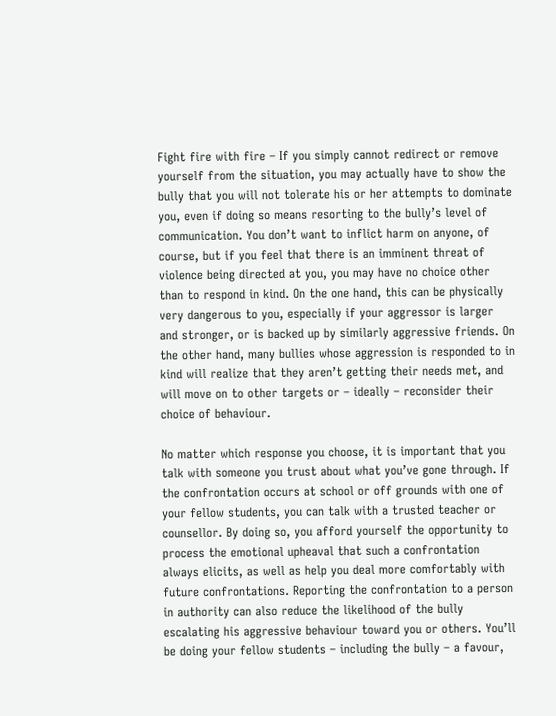Fight fire with fire – If you simply cannot redirect or remove yourself from the situation, you may actually have to show the bully that you will not tolerate his or her attempts to dominate you, even if doing so means resorting to the bully’s level of communication. You don’t want to inflict harm on anyone, of course, but if you feel that there is an imminent threat of violence being directed at you, you may have no choice other than to respond in kind. On the one hand, this can be physically very dangerous to you, especially if your aggressor is larger and stronger, or is backed up by similarly aggressive friends. On the other hand, many bullies whose aggression is responded to in kind will realize that they aren’t getting their needs met, and will move on to other targets or – ideally – reconsider their choice of behaviour.

No matter which response you choose, it is important that you talk with someone you trust about what you’ve gone through. If the confrontation occurs at school or off grounds with one of your fellow students, you can talk with a trusted teacher or counsellor. By doing so, you afford yourself the opportunity to process the emotional upheaval that such a confrontation always elicits, as well as help you deal more comfortably with future confrontations. Reporting the confrontation to a person in authority can also reduce the likelihood of the bully escalating his aggressive behaviour toward you or others. You’ll be doing your fellow students – including the bully – a favour,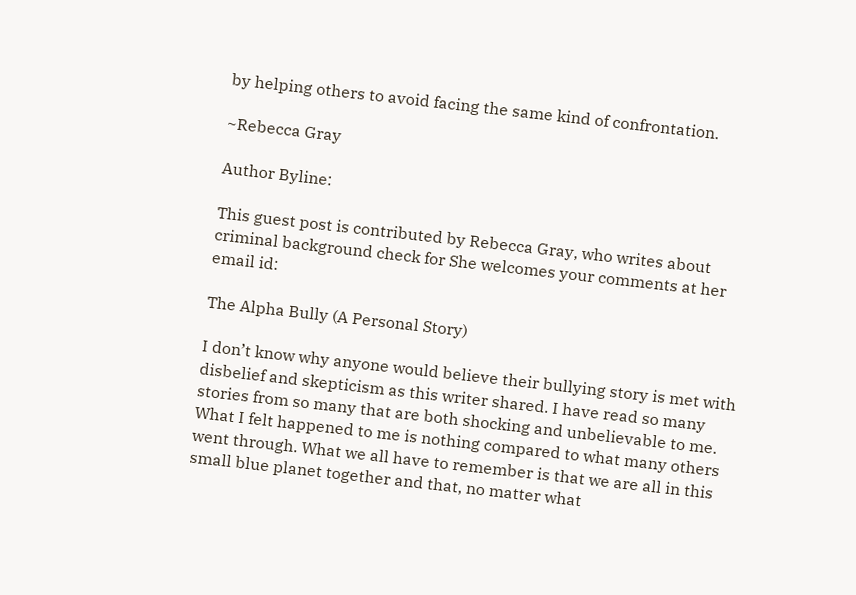by helping others to avoid facing the same kind of confrontation.

~Rebecca Gray

Author Byline:

This guest post is contributed by Rebecca Gray, who writes about criminal background check for She welcomes your comments at her email id:

The Alpha Bully (A Personal Story)

I don’t know why anyone would believe their bullying story is met with disbelief and skepticism as this writer shared. I have read so many stories from so many that are both shocking and unbelievable to me. What I felt happened to me is nothing compared to what many others went through. What we all have to remember is that we are all in this small blue planet together and that, no matter what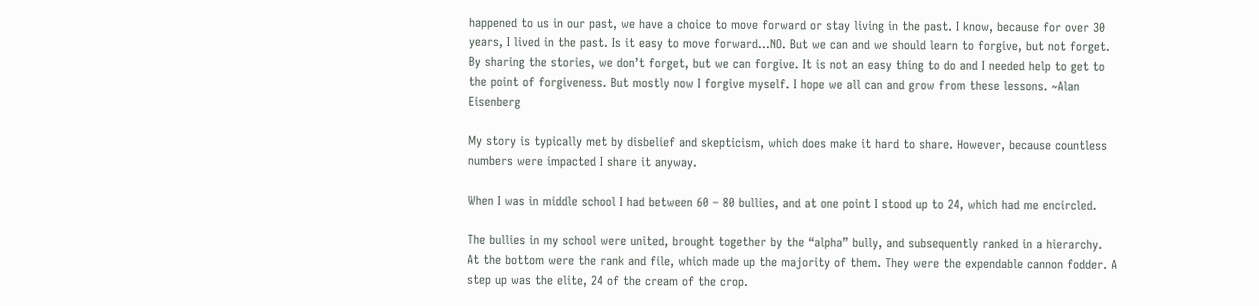happened to us in our past, we have a choice to move forward or stay living in the past. I know, because for over 30 years, I lived in the past. Is it easy to move forward…NO. But we can and we should learn to forgive, but not forget. By sharing the stories, we don’t forget, but we can forgive. It is not an easy thing to do and I needed help to get to the point of forgiveness. But mostly now I forgive myself. I hope we all can and grow from these lessons. ~Alan Eisenberg

My story is typically met by disbelief and skepticism, which does make it hard to share. However, because countless numbers were impacted I share it anyway.

When I was in middle school I had between 60 – 80 bullies, and at one point I stood up to 24, which had me encircled.

The bullies in my school were united, brought together by the “alpha” bully, and subsequently ranked in a hierarchy. At the bottom were the rank and file, which made up the majority of them. They were the expendable cannon fodder. A step up was the elite, 24 of the cream of the crop.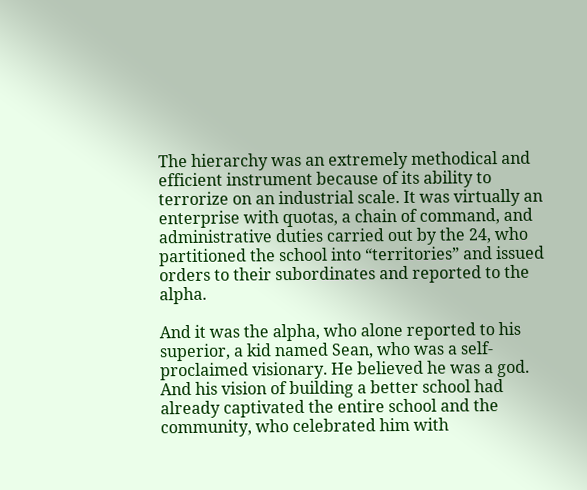The hierarchy was an extremely methodical and efficient instrument because of its ability to terrorize on an industrial scale. It was virtually an enterprise with quotas, a chain of command, and administrative duties carried out by the 24, who partitioned the school into “territories” and issued orders to their subordinates and reported to the alpha.

And it was the alpha, who alone reported to his superior, a kid named Sean, who was a self-proclaimed visionary. He believed he was a god. And his vision of building a better school had already captivated the entire school and the community, who celebrated him with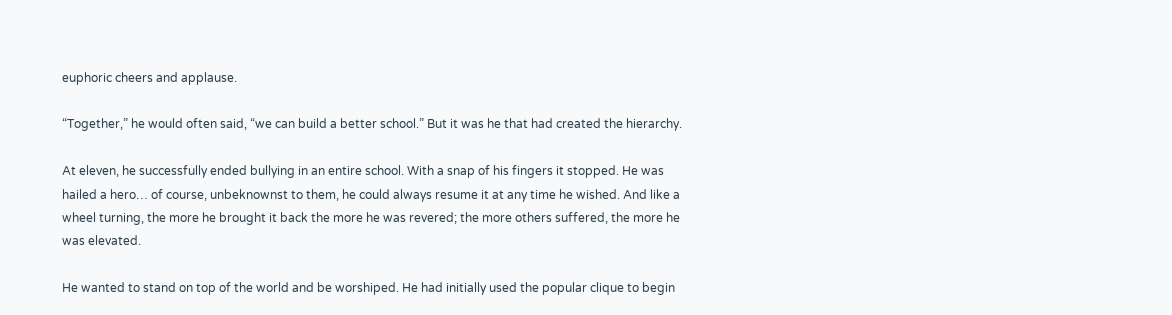euphoric cheers and applause.

“Together,” he would often said, “we can build a better school.” But it was he that had created the hierarchy.

At eleven, he successfully ended bullying in an entire school. With a snap of his fingers it stopped. He was hailed a hero… of course, unbeknownst to them, he could always resume it at any time he wished. And like a wheel turning, the more he brought it back the more he was revered; the more others suffered, the more he was elevated.

He wanted to stand on top of the world and be worshiped. He had initially used the popular clique to begin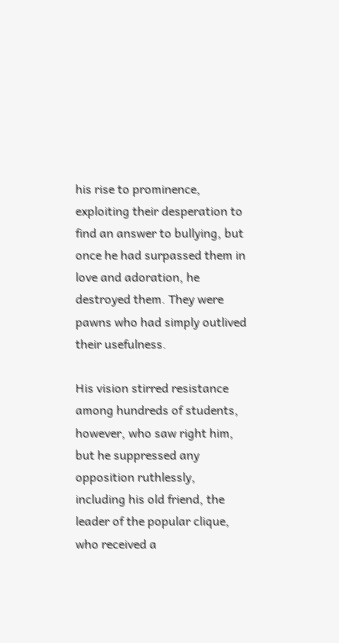his rise to prominence, exploiting their desperation to find an answer to bullying, but once he had surpassed them in love and adoration, he destroyed them. They were pawns who had simply outlived their usefulness.

His vision stirred resistance among hundreds of students, however, who saw right him, but he suppressed any opposition ruthlessly, including his old friend, the leader of the popular clique, who received a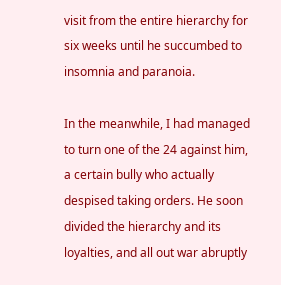visit from the entire hierarchy for six weeks until he succumbed to insomnia and paranoia.

In the meanwhile, I had managed to turn one of the 24 against him, a certain bully who actually despised taking orders. He soon divided the hierarchy and its loyalties, and all out war abruptly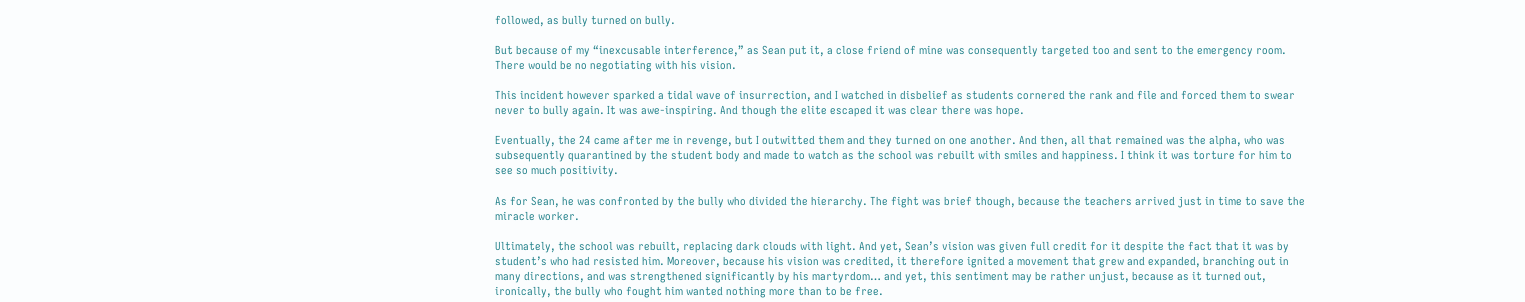followed, as bully turned on bully.

But because of my “inexcusable interference,” as Sean put it, a close friend of mine was consequently targeted too and sent to the emergency room. There would be no negotiating with his vision.

This incident however sparked a tidal wave of insurrection, and I watched in disbelief as students cornered the rank and file and forced them to swear never to bully again. It was awe-inspiring. And though the elite escaped it was clear there was hope.

Eventually, the 24 came after me in revenge, but I outwitted them and they turned on one another. And then, all that remained was the alpha, who was subsequently quarantined by the student body and made to watch as the school was rebuilt with smiles and happiness. I think it was torture for him to see so much positivity.

As for Sean, he was confronted by the bully who divided the hierarchy. The fight was brief though, because the teachers arrived just in time to save the miracle worker.

Ultimately, the school was rebuilt, replacing dark clouds with light. And yet, Sean’s vision was given full credit for it despite the fact that it was by student’s who had resisted him. Moreover, because his vision was credited, it therefore ignited a movement that grew and expanded, branching out in many directions, and was strengthened significantly by his martyrdom… and yet, this sentiment may be rather unjust, because as it turned out, ironically, the bully who fought him wanted nothing more than to be free.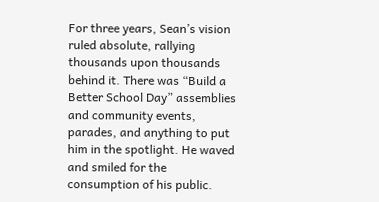For three years, Sean’s vision ruled absolute, rallying thousands upon thousands behind it. There was “Build a Better School Day” assemblies and community events, parades, and anything to put him in the spotlight. He waved and smiled for the consumption of his public.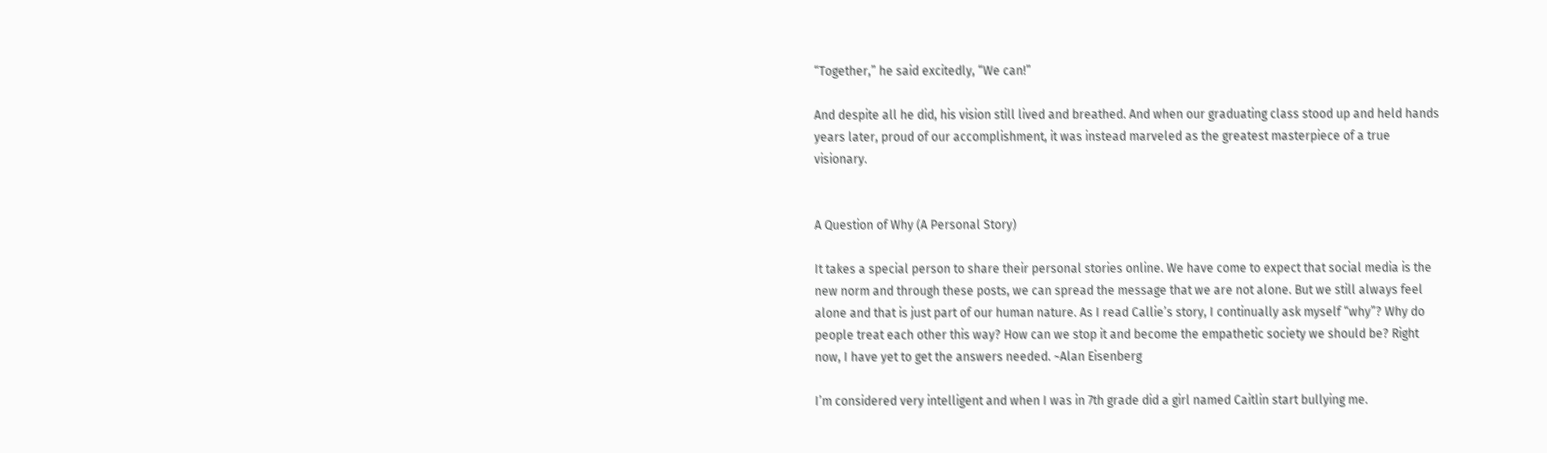“Together,” he said excitedly, “We can!”

And despite all he did, his vision still lived and breathed. And when our graduating class stood up and held hands years later, proud of our accomplishment, it was instead marveled as the greatest masterpiece of a true visionary.


A Question of Why (A Personal Story)

It takes a special person to share their personal stories online. We have come to expect that social media is the new norm and through these posts, we can spread the message that we are not alone. But we still always feel alone and that is just part of our human nature. As I read Callie’s story, I continually ask myself “why”? Why do people treat each other this way? How can we stop it and become the empathetic society we should be? Right now, I have yet to get the answers needed. ~Alan Eisenberg

I’m considered very intelligent and when I was in 7th grade did a girl named Caitlin start bullying me.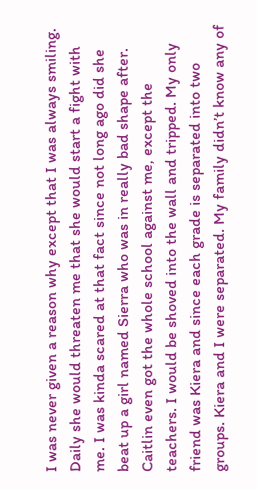I was never given a reason why except that I was always smiling. Daily she would threaten me that she would start a fight with me. I was kinda scared at that fact since not long ago did she beat up a girl named Sierra who was in really bad shape after. Caitlin even got the whole school against me, except the teachers. I would be shoved into the wall and tripped. My only friend was Kiera and since each grade is separated into two groups. Kiera and I were separated. My family didn’t know any of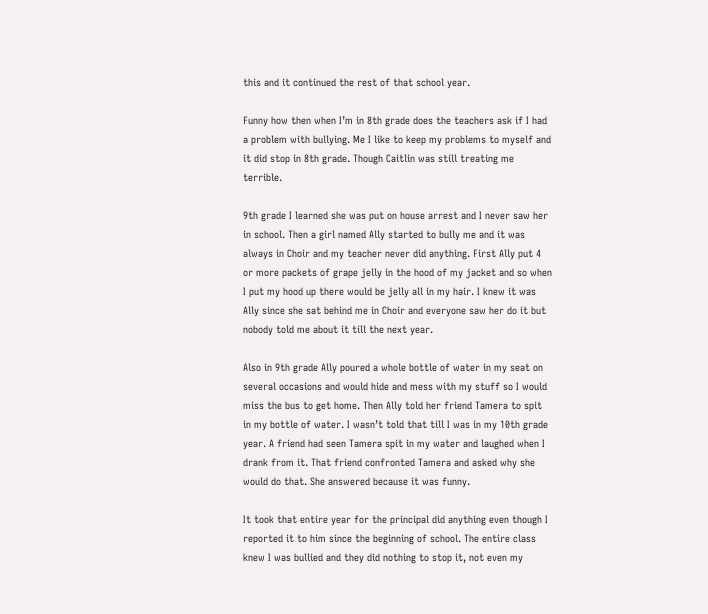this and it continued the rest of that school year.

Funny how then when I’m in 8th grade does the teachers ask if I had a problem with bullying. Me I like to keep my problems to myself and it did stop in 8th grade. Though Caitlin was still treating me terrible.

9th grade I learned she was put on house arrest and I never saw her in school. Then a girl named Ally started to bully me and it was always in Choir and my teacher never did anything. First Ally put 4 or more packets of grape jelly in the hood of my jacket and so when I put my hood up there would be jelly all in my hair. I knew it was Ally since she sat behind me in Choir and everyone saw her do it but nobody told me about it till the next year.

Also in 9th grade Ally poured a whole bottle of water in my seat on several occasions and would hide and mess with my stuff so I would miss the bus to get home. Then Ally told her friend Tamera to spit in my bottle of water. I wasn’t told that till I was in my 10th grade year. A friend had seen Tamera spit in my water and laughed when I drank from it. That friend confronted Tamera and asked why she would do that. She answered because it was funny.

It took that entire year for the principal did anything even though I reported it to him since the beginning of school. The entire class knew I was bullied and they did nothing to stop it, not even my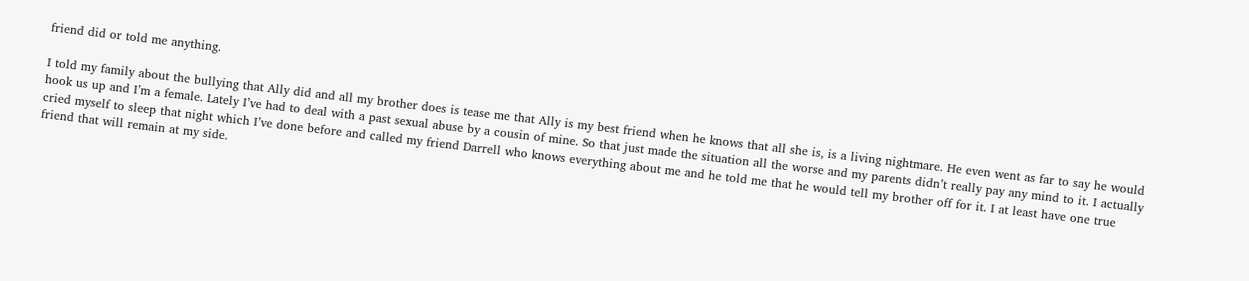friend did or told me anything.

I told my family about the bullying that Ally did and all my brother does is tease me that Ally is my best friend when he knows that all she is, is a living nightmare. He even went as far to say he would hook us up and I’m a female. Lately I’ve had to deal with a past sexual abuse by a cousin of mine. So that just made the situation all the worse and my parents didn’t really pay any mind to it. I actually cried myself to sleep that night which I’ve done before and called my friend Darrell who knows everything about me and he told me that he would tell my brother off for it. I at least have one true friend that will remain at my side.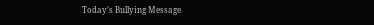Today’s Bullying Message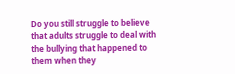Do you still struggle to believe that adults struggle to deal with the bullying that happened to them when they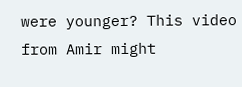were younger? This video from Amir might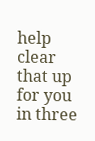help clear that up for you in three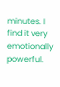minutes. I find it very emotionally powerful.